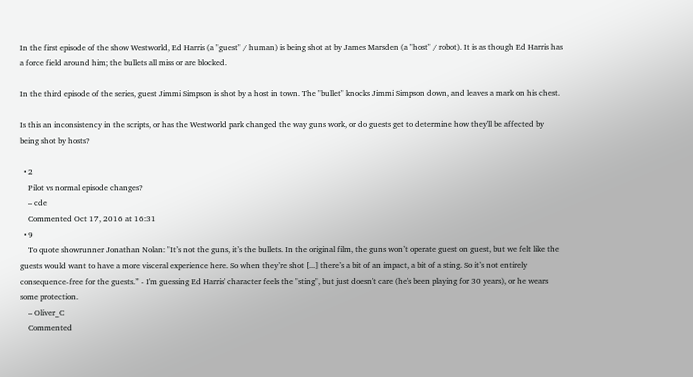In the first episode of the show Westworld, Ed Harris (a "guest" / human) is being shot at by James Marsden (a "host" / robot). It is as though Ed Harris has a force field around him; the bullets all miss or are blocked.

In the third episode of the series, guest Jimmi Simpson is shot by a host in town. The "bullet" knocks Jimmi Simpson down, and leaves a mark on his chest.

Is this an inconsistency in the scripts, or has the Westworld park changed the way guns work, or do guests get to determine how they'll be affected by being shot by hosts?

  • 2
    Pilot vs normal episode changes?
    – cde
    Commented Oct 17, 2016 at 16:31
  • 9
    To quote showrunner Jonathan Nolan: "It’s not the guns, it’s the bullets. In the original film, the guns won’t operate guest on guest, but we felt like the guests would want to have a more visceral experience here. So when they’re shot [...] there’s a bit of an impact, a bit of a sting. So it’s not entirely consequence-free for the guests.” - I'm guessing Ed Harris' character feels the "sting", but just doesn't care (he's been playing for 30 years), or he wears some protection.
    – Oliver_C
    Commented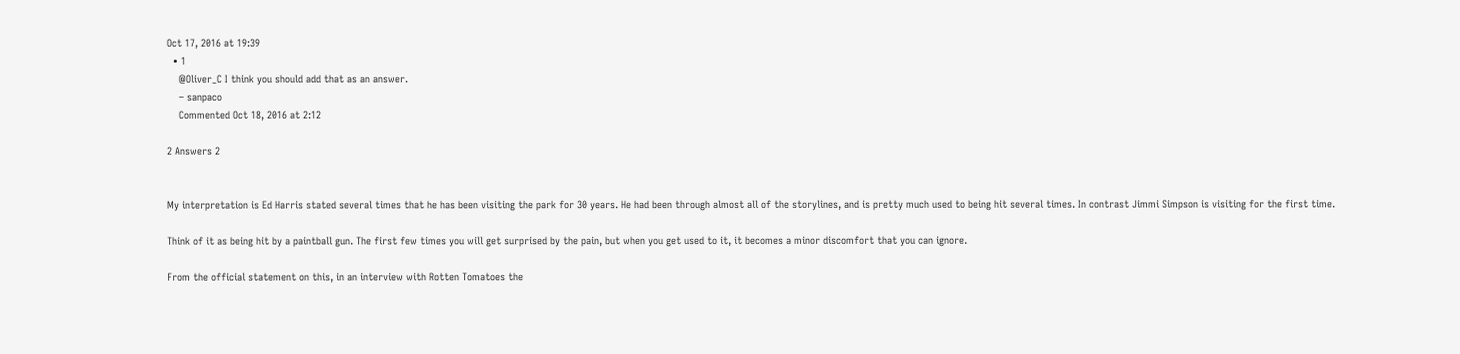Oct 17, 2016 at 19:39
  • 1
    @Oliver_C I think you should add that as an answer.
    – sanpaco
    Commented Oct 18, 2016 at 2:12

2 Answers 2


My interpretation is Ed Harris stated several times that he has been visiting the park for 30 years. He had been through almost all of the storylines, and is pretty much used to being hit several times. In contrast Jimmi Simpson is visiting for the first time.

Think of it as being hit by a paintball gun. The first few times you will get surprised by the pain, but when you get used to it, it becomes a minor discomfort that you can ignore.

From the official statement on this, in an interview with Rotten Tomatoes the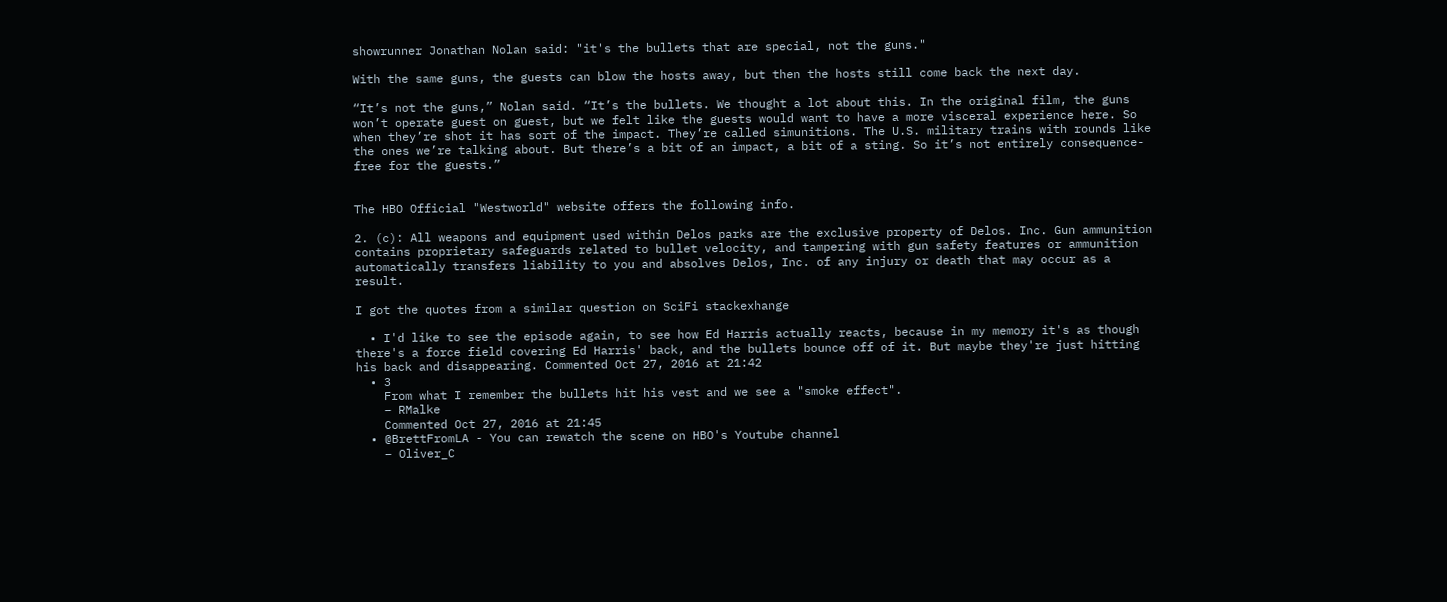showrunner Jonathan Nolan said: "it's the bullets that are special, not the guns."

With the same guns, the guests can blow the hosts away, but then the hosts still come back the next day.

“It’s not the guns,” Nolan said. “It’s the bullets. We thought a lot about this. In the original film, the guns won’t operate guest on guest, but we felt like the guests would want to have a more visceral experience here. So when they’re shot it has sort of the impact. They’re called simunitions. The U.S. military trains with rounds like the ones we’re talking about. But there’s a bit of an impact, a bit of a sting. So it’s not entirely consequence-free for the guests.”


The HBO Official "Westworld" website offers the following info.

2. (c): All weapons and equipment used within Delos parks are the exclusive property of Delos. Inc. Gun ammunition contains proprietary safeguards related to bullet velocity, and tampering with gun safety features or ammunition automatically transfers liability to you and absolves Delos, Inc. of any injury or death that may occur as a result.

I got the quotes from a similar question on SciFi stackexhange

  • I'd like to see the episode again, to see how Ed Harris actually reacts, because in my memory it's as though there's a force field covering Ed Harris' back, and the bullets bounce off of it. But maybe they're just hitting his back and disappearing. Commented Oct 27, 2016 at 21:42
  • 3
    From what I remember the bullets hit his vest and we see a "smoke effect".
    – RMalke
    Commented Oct 27, 2016 at 21:45
  • @BrettFromLA - You can rewatch the scene on HBO's Youtube channel
    – Oliver_C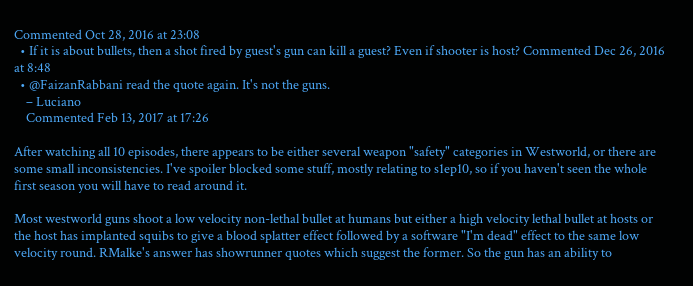Commented Oct 28, 2016 at 23:08
  • If it is about bullets, then a shot fired by guest's gun can kill a guest? Even if shooter is host? Commented Dec 26, 2016 at 8:48
  • @FaizanRabbani read the quote again. It's not the guns.
    – Luciano
    Commented Feb 13, 2017 at 17:26

After watching all 10 episodes, there appears to be either several weapon "safety" categories in Westworld, or there are some small inconsistencies. I've spoiler blocked some stuff, mostly relating to s1ep10, so if you haven't seen the whole first season you will have to read around it.

Most westworld guns shoot a low velocity non-lethal bullet at humans but either a high velocity lethal bullet at hosts or the host has implanted squibs to give a blood splatter effect followed by a software "I'm dead" effect to the same low velocity round. RMalke's answer has showrunner quotes which suggest the former. So the gun has an ability to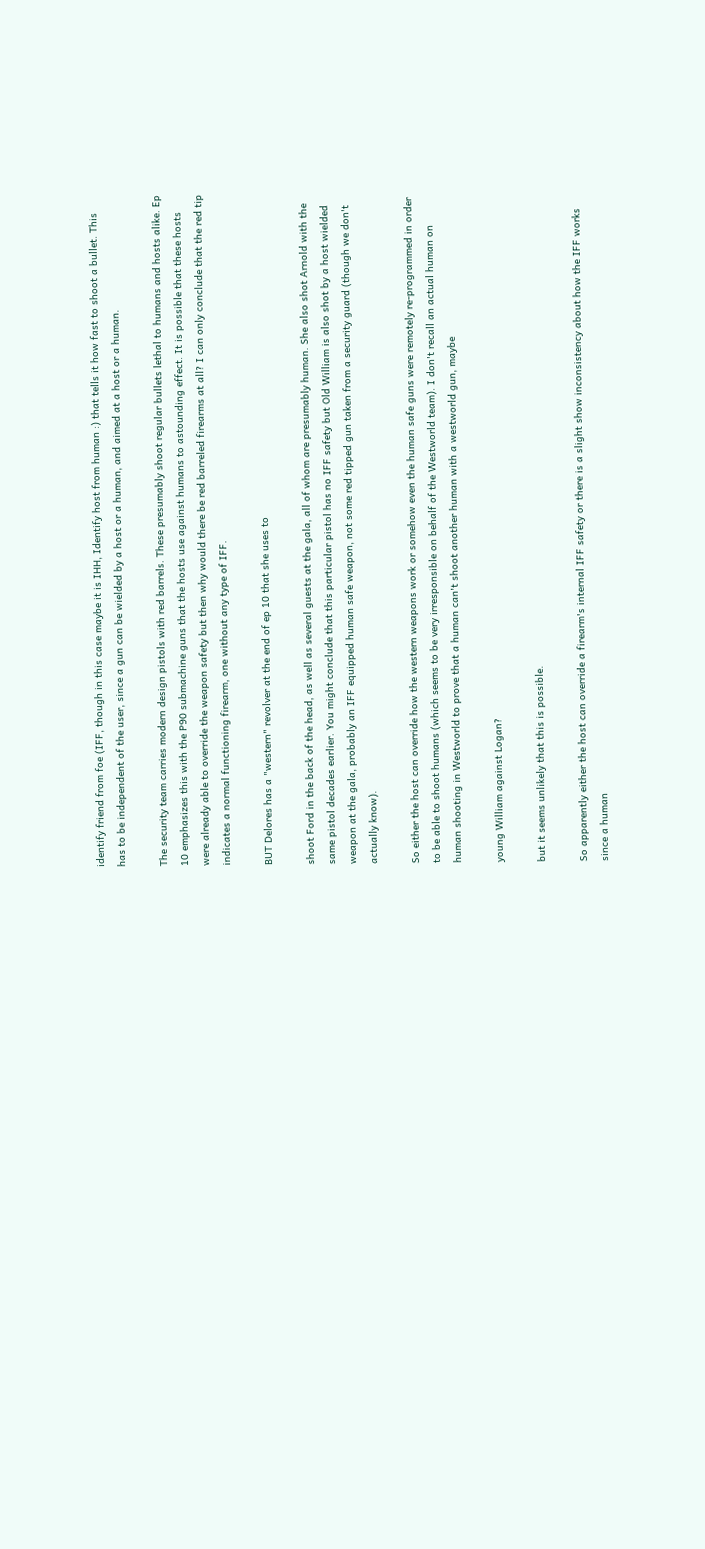identify friend from foe (IFF, though in this case maybe it is IHH, Identify host from human :) that tells it how fast to shoot a bullet. This has to be independent of the user, since a gun can be wielded by a host or a human, and aimed at a host or a human.

The security team carries modern design pistols with red barrels. These presumably shoot regular bullets lethal to humans and hosts alike. Ep 10 emphasizes this with the P90 submachine guns that the hosts use against humans to astounding effect. It is possible that these hosts were already able to override the weapon safety but then why would there be red barreled firearms at all? I can only conclude that the red tip indicates a normal functioning firearm, one without any type of IFF.

BUT Delores has a "western" revolver at the end of ep 10 that she uses to

shoot Ford in the back of the head, as well as several guests at the gala, all of whom are presumably human. She also shot Arnold with the same pistol decades earlier. You might conclude that this particular pistol has no IFF safety but Old William is also shot by a host wielded weapon at the gala, probably an IFF equipped human safe weapon, not some red tipped gun taken from a security guard (though we don't actually know).

So either the host can override how the western weapons work or somehow even the human safe guns were remotely re-programmed in order to be able to shoot humans (which seems to be very irresponsible on behalf of the Westworld team). I don't recall an actual human on human shooting in Westworld to prove that a human can't shoot another human with a westworld gun, maybe

young William against Logan?

but it seems unlikely that this is possible.

So apparently either the host can override a firearm's internal IFF safety or there is a slight show inconsistency about how the IFF works since a human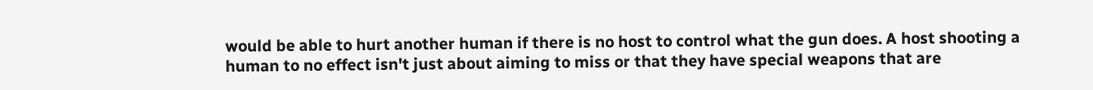would be able to hurt another human if there is no host to control what the gun does. A host shooting a human to no effect isn't just about aiming to miss or that they have special weapons that are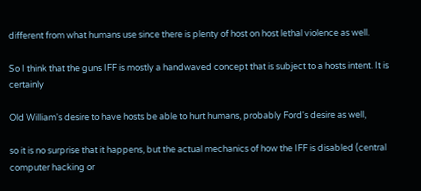different from what humans use since there is plenty of host on host lethal violence as well.

So I think that the guns IFF is mostly a handwaved concept that is subject to a hosts intent. It is certainly

Old William's desire to have hosts be able to hurt humans, probably Ford's desire as well,

so it is no surprise that it happens, but the actual mechanics of how the IFF is disabled (central computer hacking or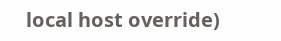local host override)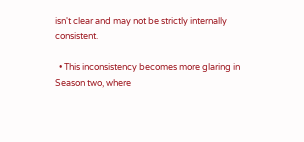isn't clear and may not be strictly internally consistent.

  • This inconsistency becomes more glaring in Season two, where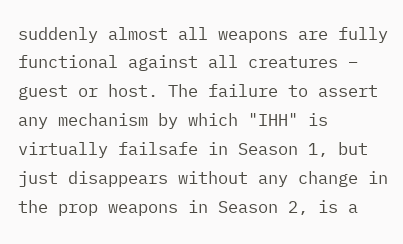suddenly almost all weapons are fully functional against all creatures – guest or host. The failure to assert any mechanism by which "IHH" is virtually failsafe in Season 1, but just disappears without any change in the prop weapons in Season 2, is a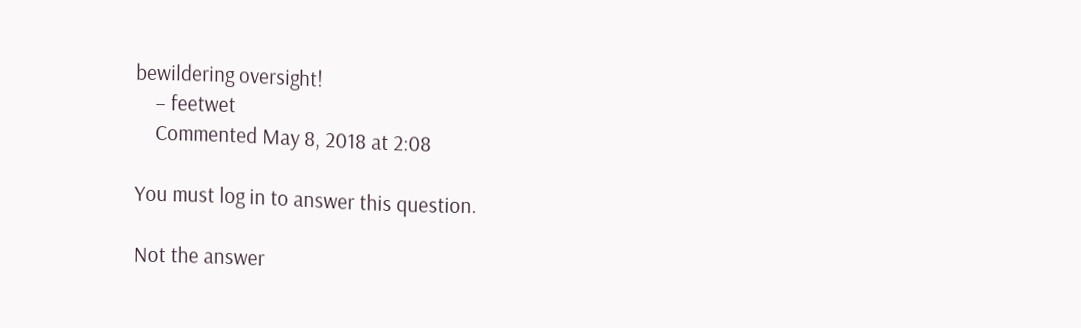bewildering oversight!
    – feetwet
    Commented May 8, 2018 at 2:08

You must log in to answer this question.

Not the answer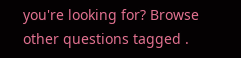you're looking for? Browse other questions tagged .